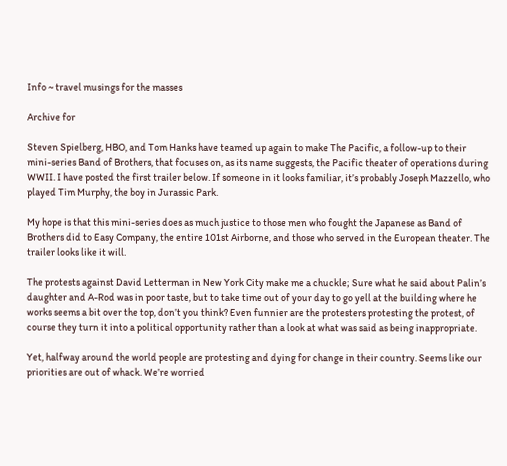Info ~ travel musings for the masses

Archive for

Steven Spielberg, HBO, and Tom Hanks have teamed up again to make The Pacific, a follow-up to their mini-series Band of Brothers, that focuses on, as its name suggests, the Pacific theater of operations during WWII. I have posted the first trailer below. If someone in it looks familiar, it’s probably Joseph Mazzello, who played Tim Murphy, the boy in Jurassic Park.

My hope is that this mini-series does as much justice to those men who fought the Japanese as Band of Brothers did to Easy Company, the entire 101st Airborne, and those who served in the European theater. The trailer looks like it will.

The protests against David Letterman in New York City make me a chuckle; Sure what he said about Palin’s daughter and A-Rod was in poor taste, but to take time out of your day to go yell at the building where he works seems a bit over the top, don’t you think? Even funnier are the protesters protesting the protest, of course they turn it into a political opportunity rather than a look at what was said as being inappropriate.

Yet, halfway around the world people are protesting and dying for change in their country. Seems like our priorities are out of whack. We’re worried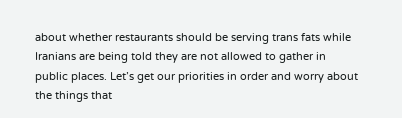about whether restaurants should be serving trans fats while Iranians are being told they are not allowed to gather in public places. Let’s get our priorities in order and worry about the things that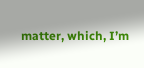matter, which, I’m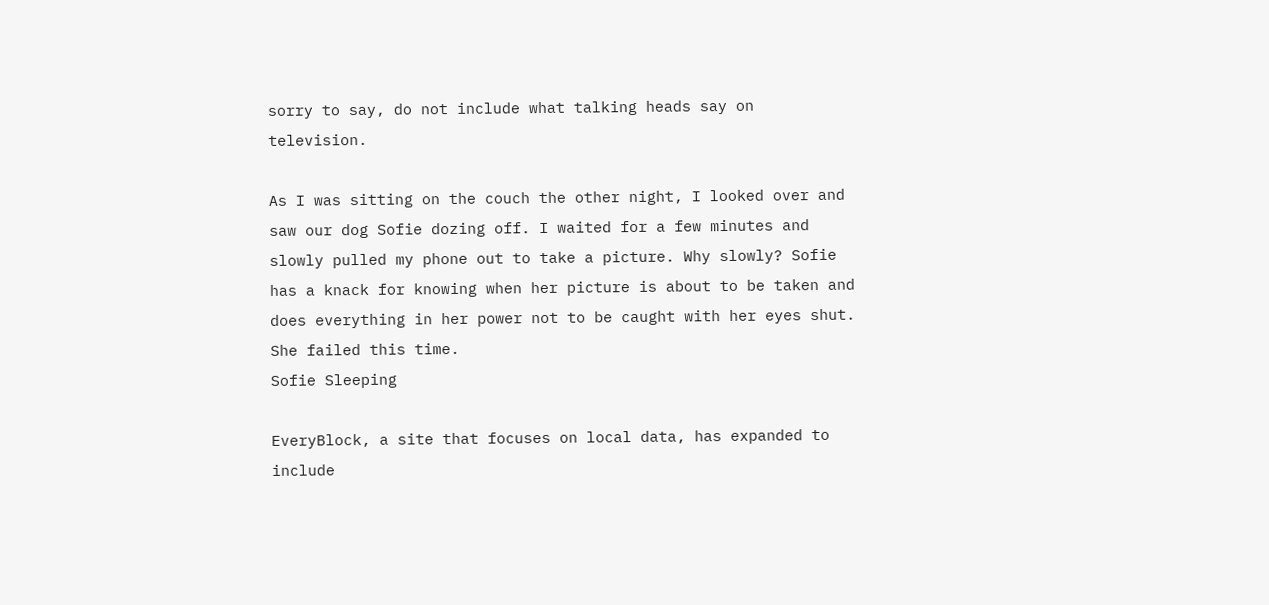sorry to say, do not include what talking heads say on television.

As I was sitting on the couch the other night, I looked over and saw our dog Sofie dozing off. I waited for a few minutes and slowly pulled my phone out to take a picture. Why slowly? Sofie has a knack for knowing when her picture is about to be taken and does everything in her power not to be caught with her eyes shut. She failed this time.
Sofie Sleeping

EveryBlock, a site that focuses on local data, has expanded to include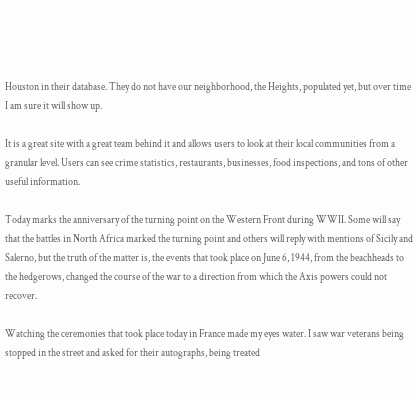Houston in their database. They do not have our neighborhood, the Heights, populated yet, but over time I am sure it will show up.

It is a great site with a great team behind it and allows users to look at their local communities from a granular level. Users can see crime statistics, restaurants, businesses, food inspections, and tons of other useful information.

Today marks the anniversary of the turning point on the Western Front during WWII. Some will say that the battles in North Africa marked the turning point and others will reply with mentions of Sicily and Salerno, but the truth of the matter is, the events that took place on June 6, 1944, from the beachheads to the hedgerows, changed the course of the war to a direction from which the Axis powers could not recover.

Watching the ceremonies that took place today in France made my eyes water. I saw war veterans being stopped in the street and asked for their autographs, being treated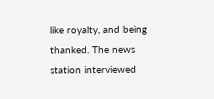like royalty, and being thanked. The news station interviewed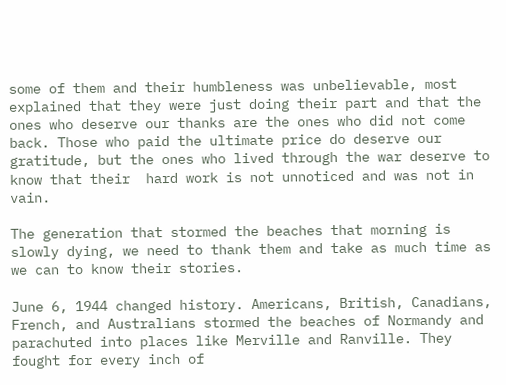some of them and their humbleness was unbelievable, most explained that they were just doing their part and that the ones who deserve our thanks are the ones who did not come back. Those who paid the ultimate price do deserve our gratitude, but the ones who lived through the war deserve to know that their  hard work is not unnoticed and was not in vain.

The generation that stormed the beaches that morning is slowly dying, we need to thank them and take as much time as we can to know their stories.

June 6, 1944 changed history. Americans, British, Canadians, French, and Australians stormed the beaches of Normandy and parachuted into places like Merville and Ranville. They fought for every inch of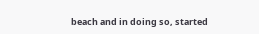beach and in doing so, started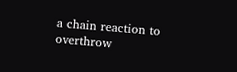a chain reaction to overthrow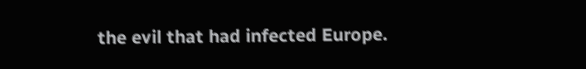the evil that had infected Europe.